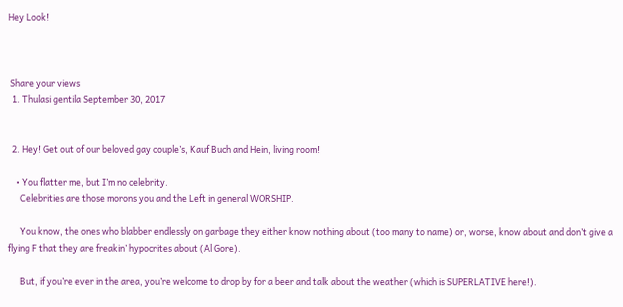Hey Look!



 Share your views
  1. Thulasi gentila September 30, 2017


  2. Hey! Get out of our beloved gay couple’s, Kauf Buch and Hein, living room!

    • You flatter me, but I’m no celebrity.
      Celebrities are those morons you and the Left in general WORSHIP.

      You know, the ones who blabber endlessly on garbage they either know nothing about (too many to name) or, worse, know about and don’t give a flying F that they are freakin’ hypocrites about (Al Gore).

      But, if you’re ever in the area, you’re welcome to drop by for a beer and talk about the weather (which is SUPERLATIVE here!).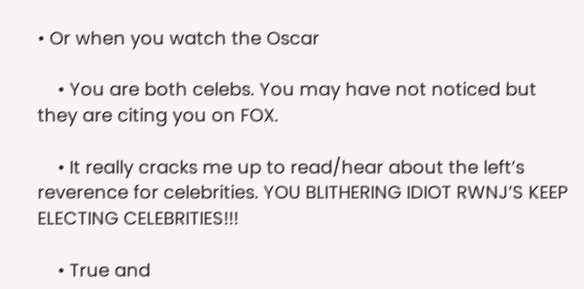• Or when you watch the Oscar

    • You are both celebs. You may have not noticed but they are citing you on FOX.

    • It really cracks me up to read/hear about the left’s reverence for celebrities. YOU BLITHERING IDIOT RWNJ’S KEEP ELECTING CELEBRITIES!!!

    • True and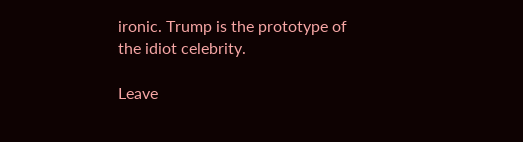ironic. Trump is the prototype of the idiot celebrity.

Leave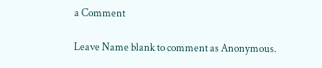a Comment

Leave Name blank to comment as Anonymous.